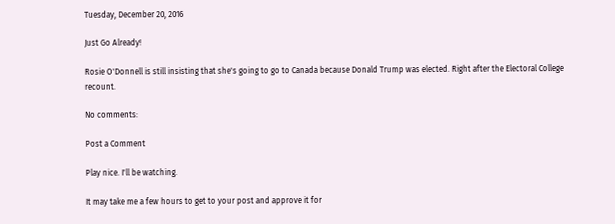Tuesday, December 20, 2016

Just Go Already!

Rosie O'Donnell is still insisting that she's going to go to Canada because Donald Trump was elected. Right after the Electoral College recount.

No comments:

Post a Comment

Play nice. I'll be watching.

It may take me a few hours to get to your post and approve it for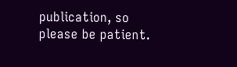publication, so please be patient.